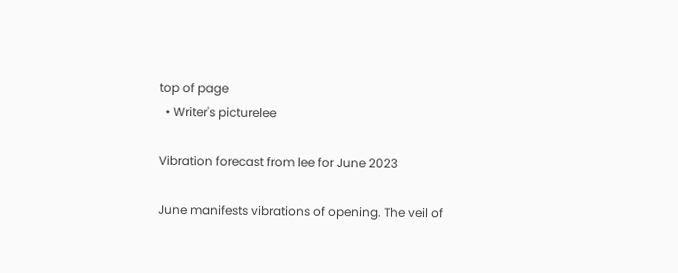top of page
  • Writer's picturelee

Vibration forecast from lee for June 2023

June manifests vibrations of opening. The veil of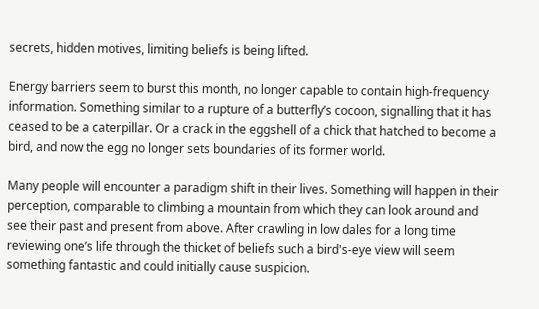secrets, hidden motives, limiting beliefs is being lifted.

Energy barriers seem to burst this month, no longer capable to contain high-frequency information. Something similar to a rupture of a butterfly’s cocoon, signalling that it has ceased to be a caterpillar. Or a crack in the eggshell of a chick that hatched to become a bird, and now the egg no longer sets boundaries of its former world.

Many people will encounter a paradigm shift in their lives. Something will happen in their perception, comparable to climbing a mountain from which they can look around and see their past and present from above. After crawling in low dales for a long time reviewing one’s life through the thicket of beliefs such a bird's-eye view will seem something fantastic and could initially cause suspicion.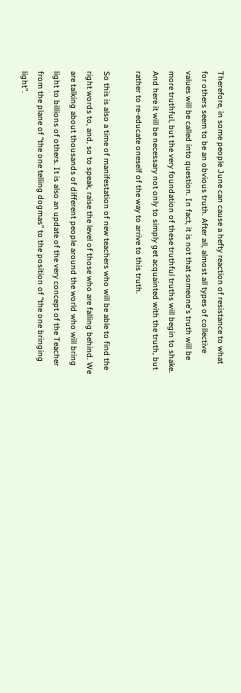Therefore, in some people June can cause a hefty reaction of resistance to what for others seem to be an obvious truth. After all, almost all types of collective values will be called into question. In fact, it is not that someone's truth will be more truthful, but the very foundation of these truthful truths will begin to shake. And here it will be necessary not only to simply get acquainted with the truth, but rather to re-educate oneself of the way to arrive to this truth.

So this is also a time of manifestation of new teachers who will be able to find the right words to, and, so to speak, raise the level of those who are falling behind. We are talking about thousands of different people around the world who will bring light to billions of others. It is also an update of the very concept of the Teacher from the plane of “the one telling dogmas” to the position of “the one bringing light”.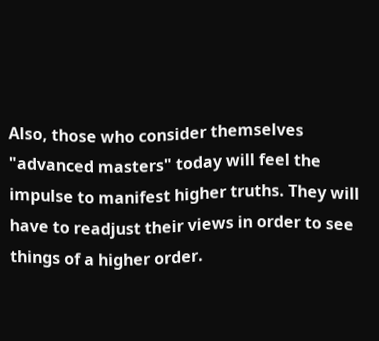Also, those who consider themselves "advanced masters" today will feel the impulse to manifest higher truths. They will have to readjust their views in order to see things of a higher order.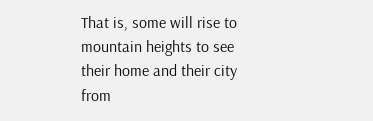That is, some will rise to mountain heights to see their home and their city from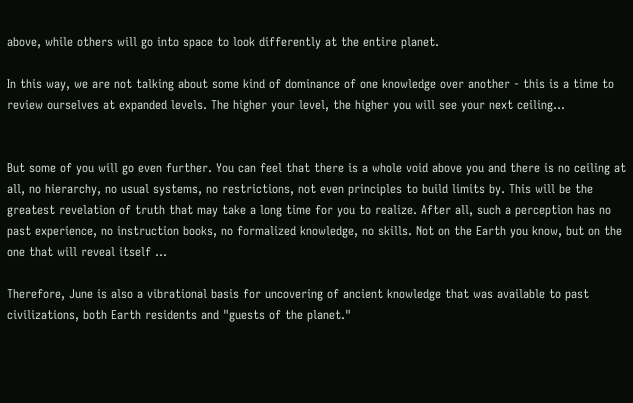above, while others will go into space to look differently at the entire planet.

In this way, we are not talking about some kind of dominance of one knowledge over another - this is a time to review ourselves at expanded levels. The higher your level, the higher you will see your next ceiling...


But some of you will go even further. You can feel that there is a whole void above you and there is no ceiling at all, no hierarchy, no usual systems, no restrictions, not even principles to build limits by. This will be the greatest revelation of truth that may take a long time for you to realize. After all, such a perception has no past experience, no instruction books, no formalized knowledge, no skills. Not on the Earth you know, but on the one that will reveal itself ...

Therefore, June is also a vibrational basis for uncovering of ancient knowledge that was available to past civilizations, both Earth residents and "guests of the planet."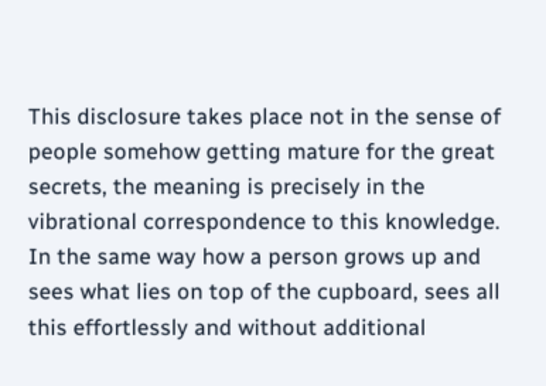This disclosure takes place not in the sense of people somehow getting mature for the great secrets, the meaning is precisely in the vibrational correspondence to this knowledge. In the same way how a person grows up and sees what lies on top of the cupboard, sees all this effortlessly and without additional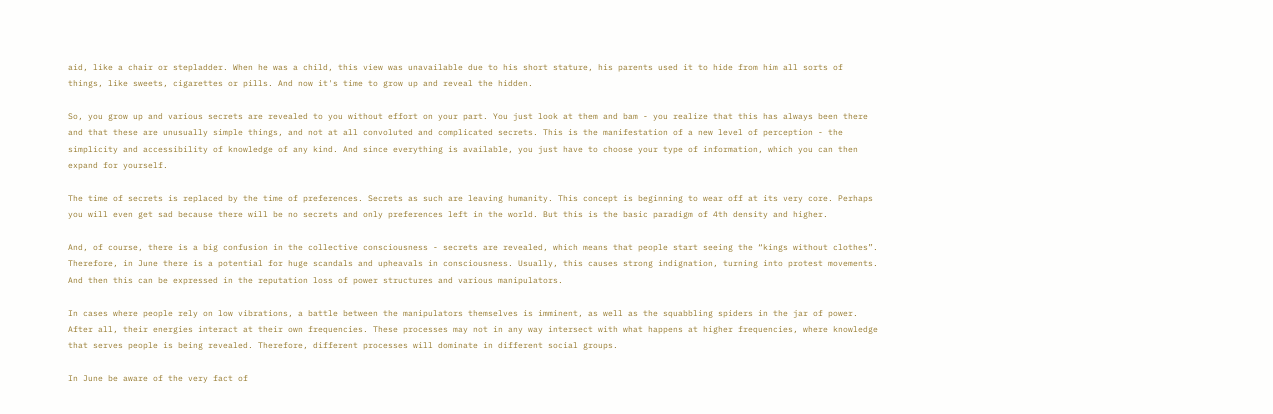aid, like a chair or stepladder. When he was a child, this view was unavailable due to his short stature, his parents used it to hide from him all sorts of things, like sweets, cigarettes or pills. And now it's time to grow up and reveal the hidden.

So, you grow up and various secrets are revealed to you without effort on your part. You just look at them and bam - you realize that this has always been there and that these are unusually simple things, and not at all convoluted and complicated secrets. This is the manifestation of a new level of perception - the simplicity and accessibility of knowledge of any kind. And since everything is available, you just have to choose your type of information, which you can then expand for yourself.

The time of secrets is replaced by the time of preferences. Secrets as such are leaving humanity. This concept is beginning to wear off at its very core. Perhaps you will even get sad because there will be no secrets and only preferences left in the world. But this is the basic paradigm of 4th density and higher.

And, of course, there is a big confusion in the collective consciousness - secrets are revealed, which means that people start seeing the “kings without clothes”. Therefore, in June there is a potential for huge scandals and upheavals in consciousness. Usually, this causes strong indignation, turning into protest movements. And then this can be expressed in the reputation loss of power structures and various manipulators.

In cases where people rely on low vibrations, a battle between the manipulators themselves is imminent, as well as the squabbling spiders in the jar of power. After all, their energies interact at their own frequencies. These processes may not in any way intersect with what happens at higher frequencies, where knowledge that serves people is being revealed. Therefore, different processes will dominate in different social groups.

In June be aware of the very fact of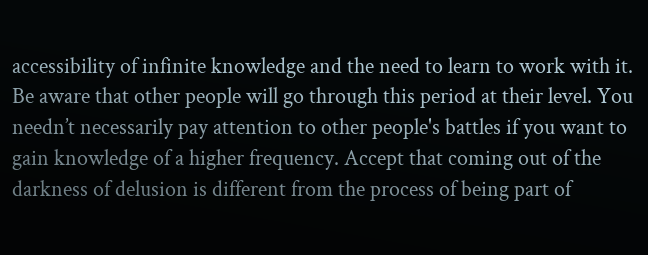accessibility of infinite knowledge and the need to learn to work with it. Be aware that other people will go through this period at their level. You needn’t necessarily pay attention to other people's battles if you want to gain knowledge of a higher frequency. Accept that coming out of the darkness of delusion is different from the process of being part of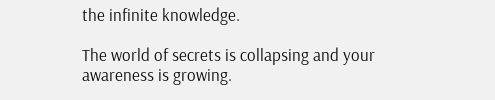the infinite knowledge.

The world of secrets is collapsing and your awareness is growing.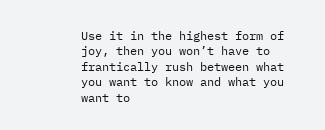Use it in the highest form of joy, then you won’t have to frantically rush between what you want to know and what you want to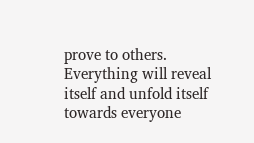prove to others. Everything will reveal itself and unfold itself towards everyone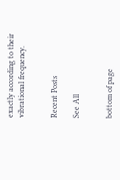exactly according to their vibrational frequency.


Recent Posts

See All


bottom of page